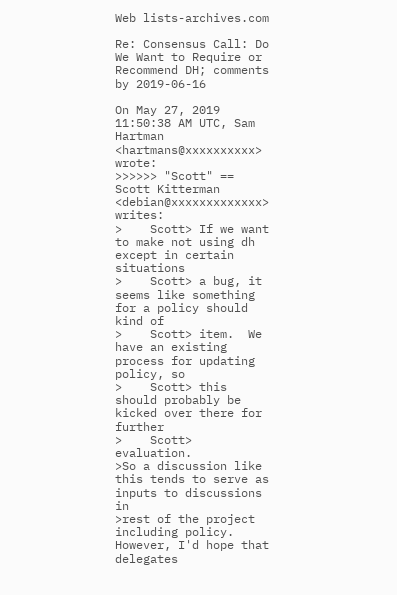Web lists-archives.com

Re: Consensus Call: Do We Want to Require or Recommend DH; comments by 2019-06-16

On May 27, 2019 11:50:38 AM UTC, Sam Hartman <hartmans@xxxxxxxxxx> wrote:
>>>>>> "Scott" == Scott Kitterman <debian@xxxxxxxxxxxxx> writes:
>    Scott> If we want to make not using dh except in certain situations
>    Scott> a bug, it seems like something for a policy should kind of
>    Scott> item.  We have an existing process for updating policy, so
>    Scott> this should probably be kicked over there for further
>    Scott> evaluation.
>So a discussion like this tends to serve as inputs to discussions in
>rest of the project including policy.  However, I'd hope that delegates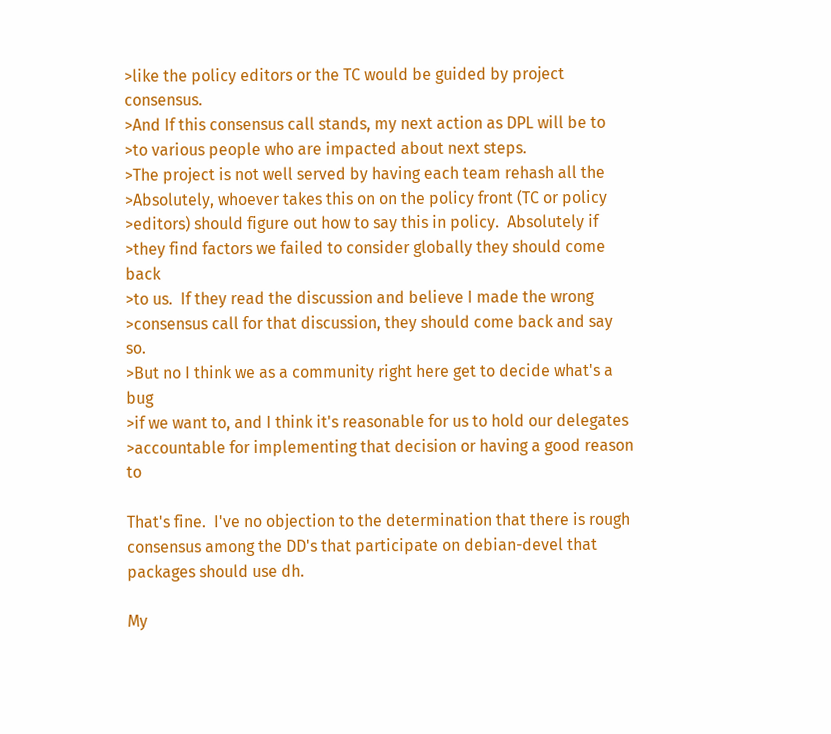>like the policy editors or the TC would be guided by project consensus.
>And If this consensus call stands, my next action as DPL will be to
>to various people who are impacted about next steps.
>The project is not well served by having each team rehash all the
>Absolutely, whoever takes this on on the policy front (TC or policy
>editors) should figure out how to say this in policy.  Absolutely if
>they find factors we failed to consider globally they should come back
>to us.  If they read the discussion and believe I made the wrong
>consensus call for that discussion, they should come back and say so.
>But no I think we as a community right here get to decide what's a bug
>if we want to, and I think it's reasonable for us to hold our delegates
>accountable for implementing that decision or having a good reason to

That's fine.  I've no objection to the determination that there is rough consensus among the DD's that participate on debian-devel that packages should use dh.

My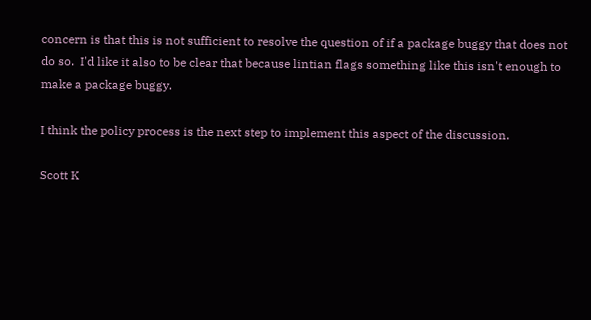concern is that this is not sufficient to resolve the question of if a package buggy that does not do so.  I'd like it also to be clear that because lintian flags something like this isn't enough to make a package buggy.

I think the policy process is the next step to implement this aspect of the discussion.

Scott K